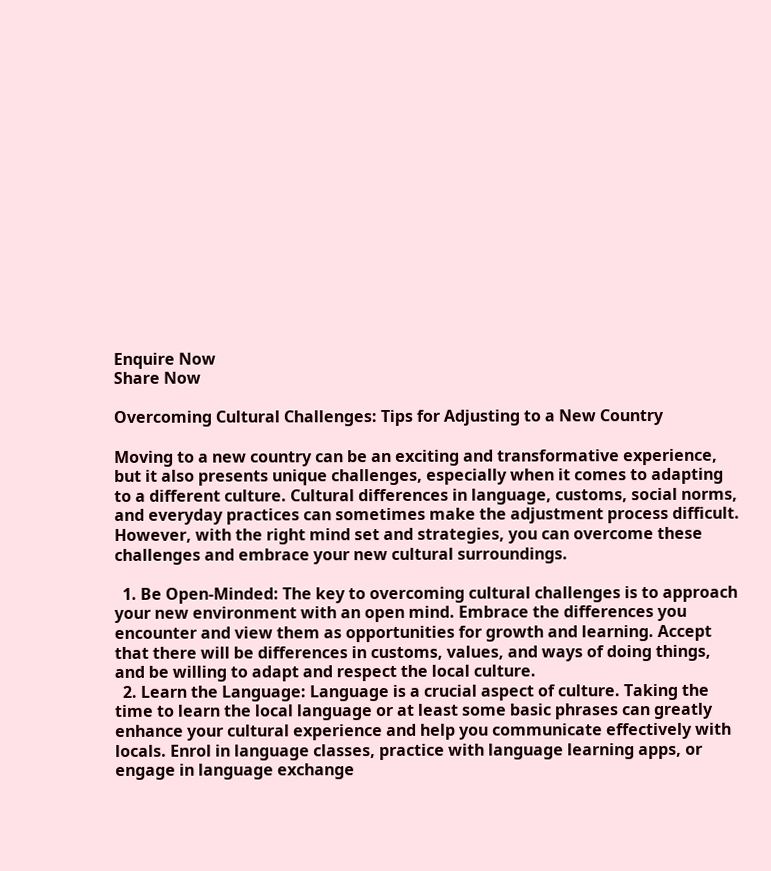Enquire Now
Share Now

Overcoming Cultural Challenges: Tips for Adjusting to a New Country

Moving to a new country can be an exciting and transformative experience, but it also presents unique challenges, especially when it comes to adapting to a different culture. Cultural differences in language, customs, social norms, and everyday practices can sometimes make the adjustment process difficult. However, with the right mind set and strategies, you can overcome these challenges and embrace your new cultural surroundings.

  1. Be Open-Minded: The key to overcoming cultural challenges is to approach your new environment with an open mind. Embrace the differences you encounter and view them as opportunities for growth and learning. Accept that there will be differences in customs, values, and ways of doing things, and be willing to adapt and respect the local culture.
  2. Learn the Language: Language is a crucial aspect of culture. Taking the time to learn the local language or at least some basic phrases can greatly enhance your cultural experience and help you communicate effectively with locals. Enrol in language classes, practice with language learning apps, or engage in language exchange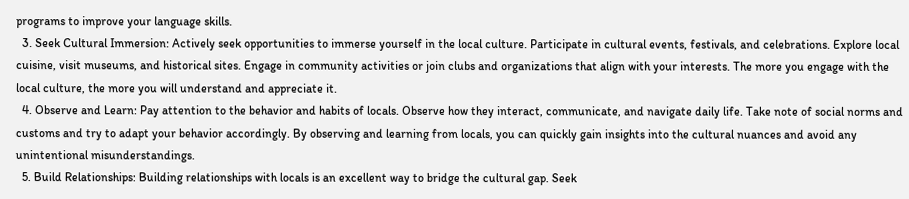programs to improve your language skills.
  3. Seek Cultural Immersion: Actively seek opportunities to immerse yourself in the local culture. Participate in cultural events, festivals, and celebrations. Explore local cuisine, visit museums, and historical sites. Engage in community activities or join clubs and organizations that align with your interests. The more you engage with the local culture, the more you will understand and appreciate it.
  4. Observe and Learn: Pay attention to the behavior and habits of locals. Observe how they interact, communicate, and navigate daily life. Take note of social norms and customs and try to adapt your behavior accordingly. By observing and learning from locals, you can quickly gain insights into the cultural nuances and avoid any unintentional misunderstandings.
  5. Build Relationships: Building relationships with locals is an excellent way to bridge the cultural gap. Seek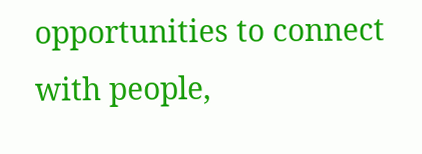opportunities to connect with people,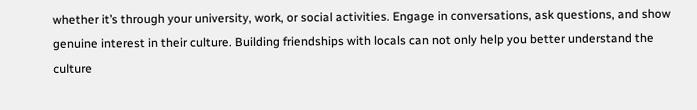whether it’s through your university, work, or social activities. Engage in conversations, ask questions, and show genuine interest in their culture. Building friendships with locals can not only help you better understand the culture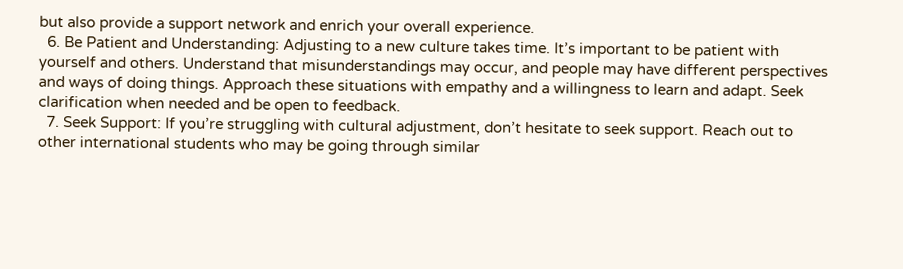but also provide a support network and enrich your overall experience.
  6. Be Patient and Understanding: Adjusting to a new culture takes time. It’s important to be patient with yourself and others. Understand that misunderstandings may occur, and people may have different perspectives and ways of doing things. Approach these situations with empathy and a willingness to learn and adapt. Seek clarification when needed and be open to feedback.
  7. Seek Support: If you’re struggling with cultural adjustment, don’t hesitate to seek support. Reach out to other international students who may be going through similar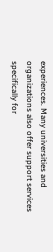experiences. Many universities and organizations also offer support services specifically for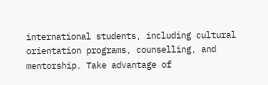international students, including cultural orientation programs, counselling, and mentorship. Take advantage of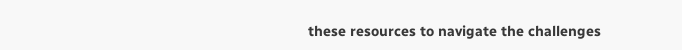these resources to navigate the challenges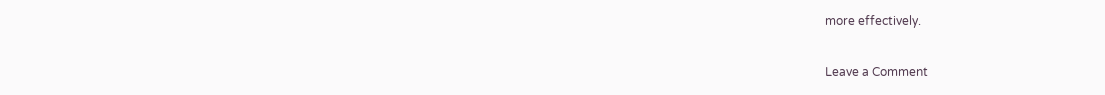more effectively.

Leave a Comment